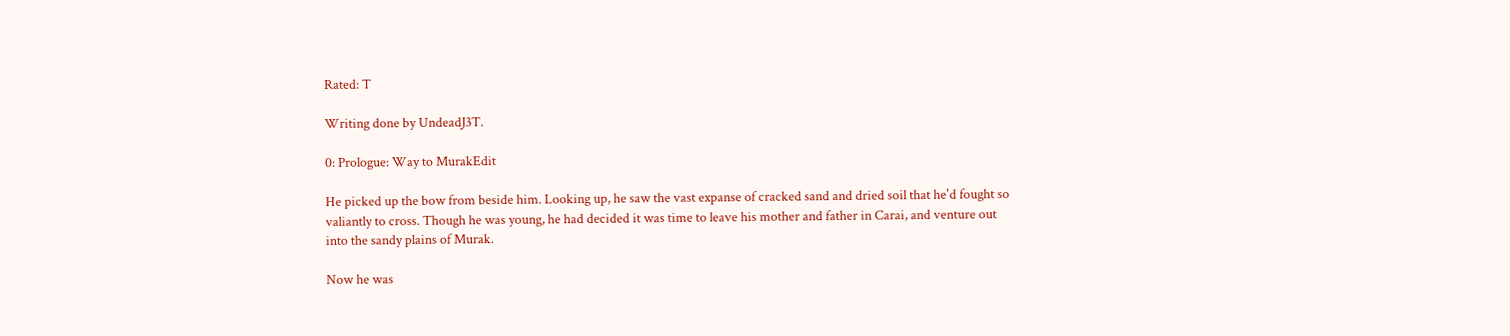Rated: T

Writing done by UndeadJ3T.

0: Prologue: Way to MurakEdit

He picked up the bow from beside him. Looking up, he saw the vast expanse of cracked sand and dried soil that he'd fought so valiantly to cross. Though he was young, he had decided it was time to leave his mother and father in Carai, and venture out into the sandy plains of Murak.

Now he was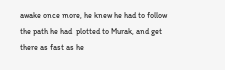awake once more, he knew he had to follow the path he had  plotted to Murak, and get there as fast as he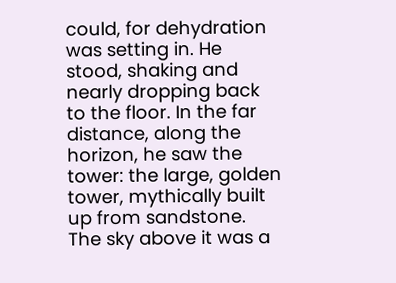could, for dehydration was setting in. He stood, shaking and nearly dropping back to the floor. In the far distance, along the horizon, he saw the tower: the large, golden tower, mythically built up from sandstone. The sky above it was a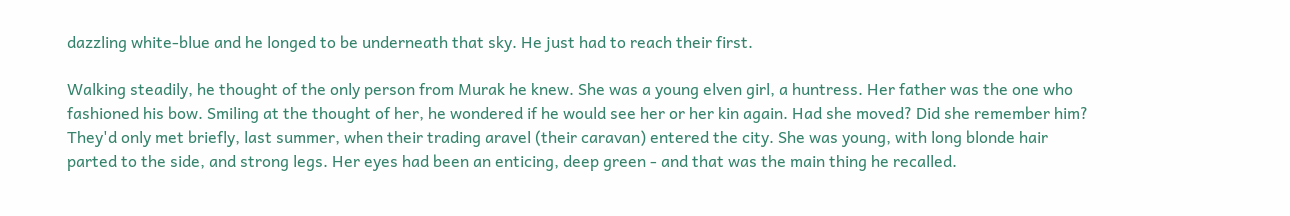dazzling white-blue and he longed to be underneath that sky. He just had to reach their first.

Walking steadily, he thought of the only person from Murak he knew. She was a young elven girl, a huntress. Her father was the one who fashioned his bow. Smiling at the thought of her, he wondered if he would see her or her kin again. Had she moved? Did she remember him? They'd only met briefly, last summer, when their trading aravel (their caravan) entered the city. She was young, with long blonde hair parted to the side, and strong legs. Her eyes had been an enticing, deep green - and that was the main thing he recalled.